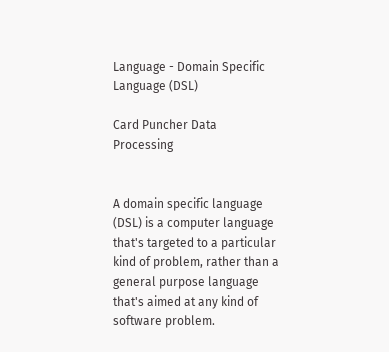Language - Domain Specific Language (DSL)

Card Puncher Data Processing


A domain specific language (DSL) is a computer language that's targeted to a particular kind of problem, rather than a general purpose language that's aimed at any kind of software problem.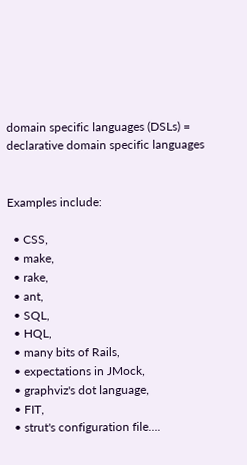domain specific languages (DSLs) = declarative domain specific languages


Examples include:

  • CSS,
  • make,
  • rake,
  • ant,
  • SQL,
  • HQL,
  • many bits of Rails,
  • expectations in JMock,
  • graphviz's dot language,
  • FIT,
  • strut's configuration file….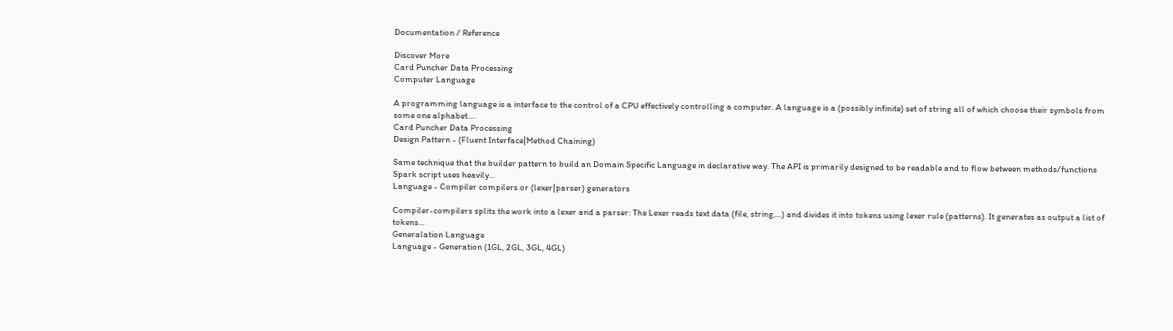Documentation / Reference

Discover More
Card Puncher Data Processing
Computer Language

A programming language is a interface to the control of a CPU effectively controlling a computer. A language is a (possibly infinite) set of string all of which choose their symbols from some one alphabet....
Card Puncher Data Processing
Design Pattern - (Fluent Interface|Method Chaining)

Same technique that the builder pattern to build an Domain Specific Language in declarative way. The API is primarily designed to be readable and to flow between methods/functions Spark script uses heavily...
Language - Compiler compilers or (lexer|parser) generators

Compiler-compilers splits the work into a lexer and a parser: The Lexer reads text data (file, string,...) and divides it into tokens using lexer rule (patterns). It generates as output a list of tokens...
Generalation Language
Language - Generation (1GL, 2GL, 3GL, 4GL)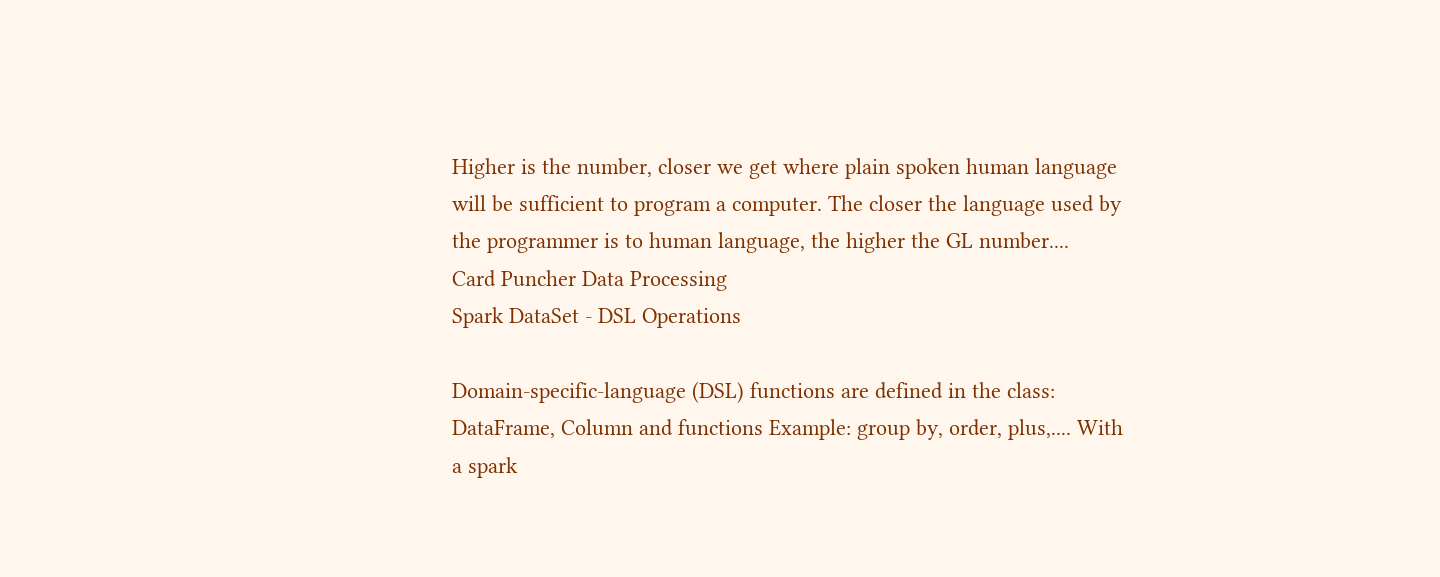Higher is the number, closer we get where plain spoken human language will be sufficient to program a computer. The closer the language used by the programmer is to human language, the higher the GL number....
Card Puncher Data Processing
Spark DataSet - DSL Operations

Domain-specific-language (DSL) functions are defined in the class: DataFrame, Column and functions Example: group by, order, plus,.... With a spark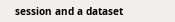session and a dataset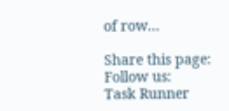of row...

Share this page:
Follow us:
Task Runner